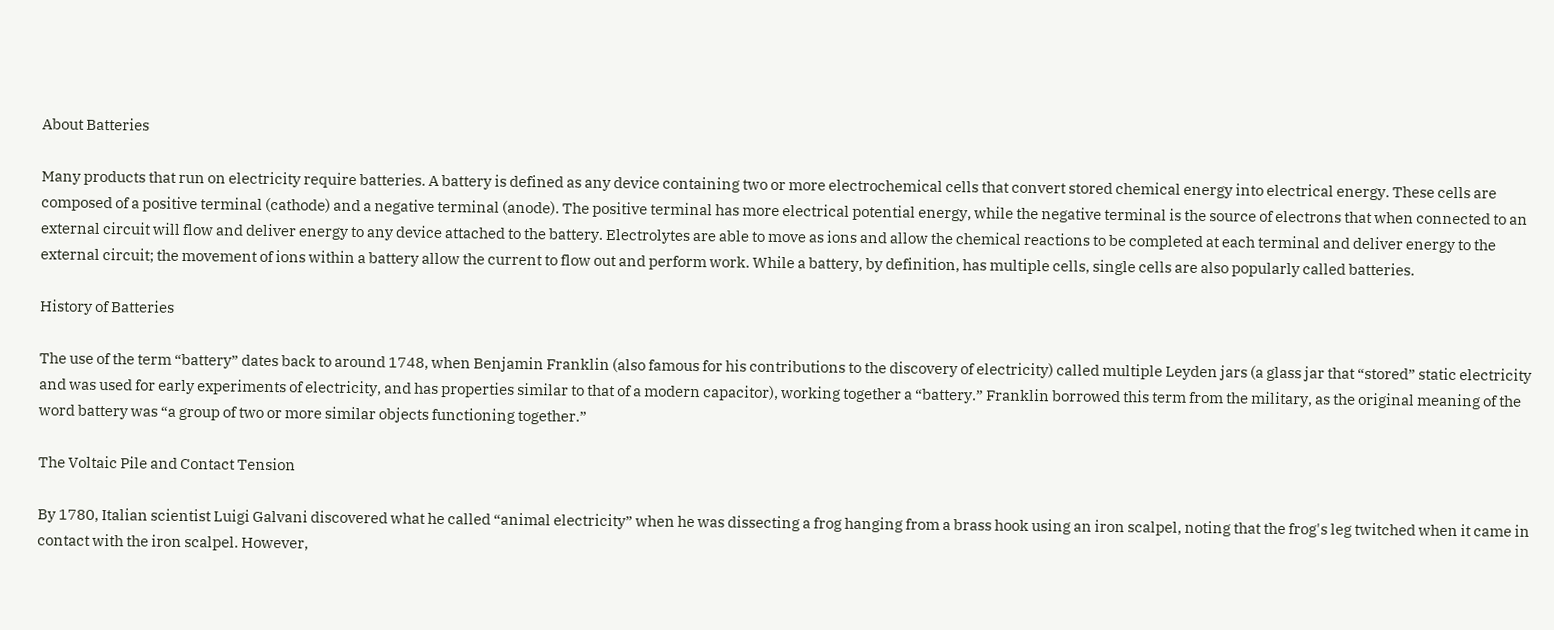About Batteries

Many products that run on electricity require batteries. A battery is defined as any device containing two or more electrochemical cells that convert stored chemical energy into electrical energy. These cells are composed of a positive terminal (cathode) and a negative terminal (anode). The positive terminal has more electrical potential energy, while the negative terminal is the source of electrons that when connected to an external circuit will flow and deliver energy to any device attached to the battery. Electrolytes are able to move as ions and allow the chemical reactions to be completed at each terminal and deliver energy to the external circuit; the movement of ions within a battery allow the current to flow out and perform work. While a battery, by definition, has multiple cells, single cells are also popularly called batteries.

History of Batteries

The use of the term “battery” dates back to around 1748, when Benjamin Franklin (also famous for his contributions to the discovery of electricity) called multiple Leyden jars (a glass jar that “stored” static electricity and was used for early experiments of electricity, and has properties similar to that of a modern capacitor), working together a “battery.” Franklin borrowed this term from the military, as the original meaning of the word battery was “a group of two or more similar objects functioning together.”

The Voltaic Pile and Contact Tension

By 1780, Italian scientist Luigi Galvani discovered what he called “animal electricity” when he was dissecting a frog hanging from a brass hook using an iron scalpel, noting that the frog's leg twitched when it came in contact with the iron scalpel. However,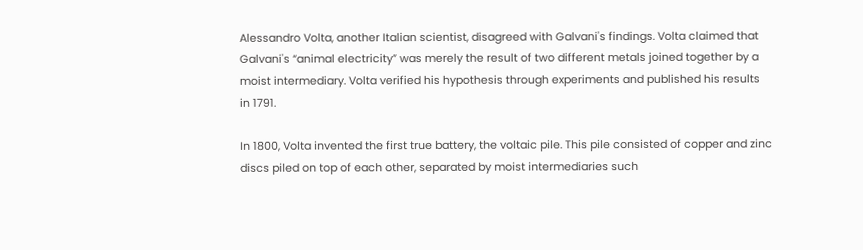Alessandro Volta, another Italian scientist, disagreed with Galvani's findings. Volta claimed that Galvani's “animal electricity” was merely the result of two different metals joined together by a moist intermediary. Volta verified his hypothesis through experiments and published his results in 1791.

In 1800, Volta invented the first true battery, the voltaic pile. This pile consisted of copper and zinc discs piled on top of each other, separated by moist intermediaries such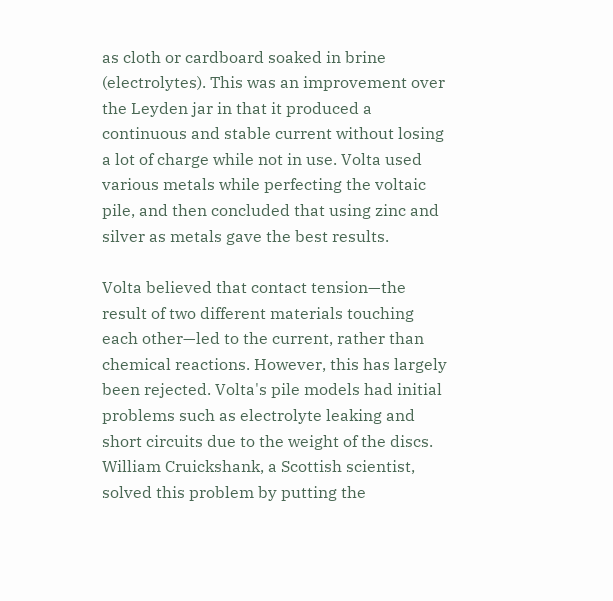as cloth or cardboard soaked in brine (electrolytes). This was an improvement over the Leyden jar in that it produced a continuous and stable current without losing a lot of charge while not in use. Volta used various metals while perfecting the voltaic pile, and then concluded that using zinc and silver as metals gave the best results.

Volta believed that contact tension—the result of two different materials touching each other—led to the current, rather than chemical reactions. However, this has largely been rejected. Volta's pile models had initial problems such as electrolyte leaking and short circuits due to the weight of the discs. William Cruickshank, a Scottish scientist, solved this problem by putting the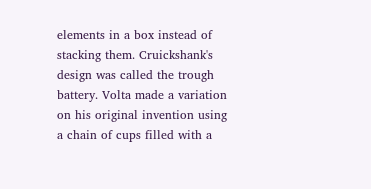elements in a box instead of stacking them. Cruickshank's design was called the trough battery. Volta made a variation on his original invention using a chain of cups filled with a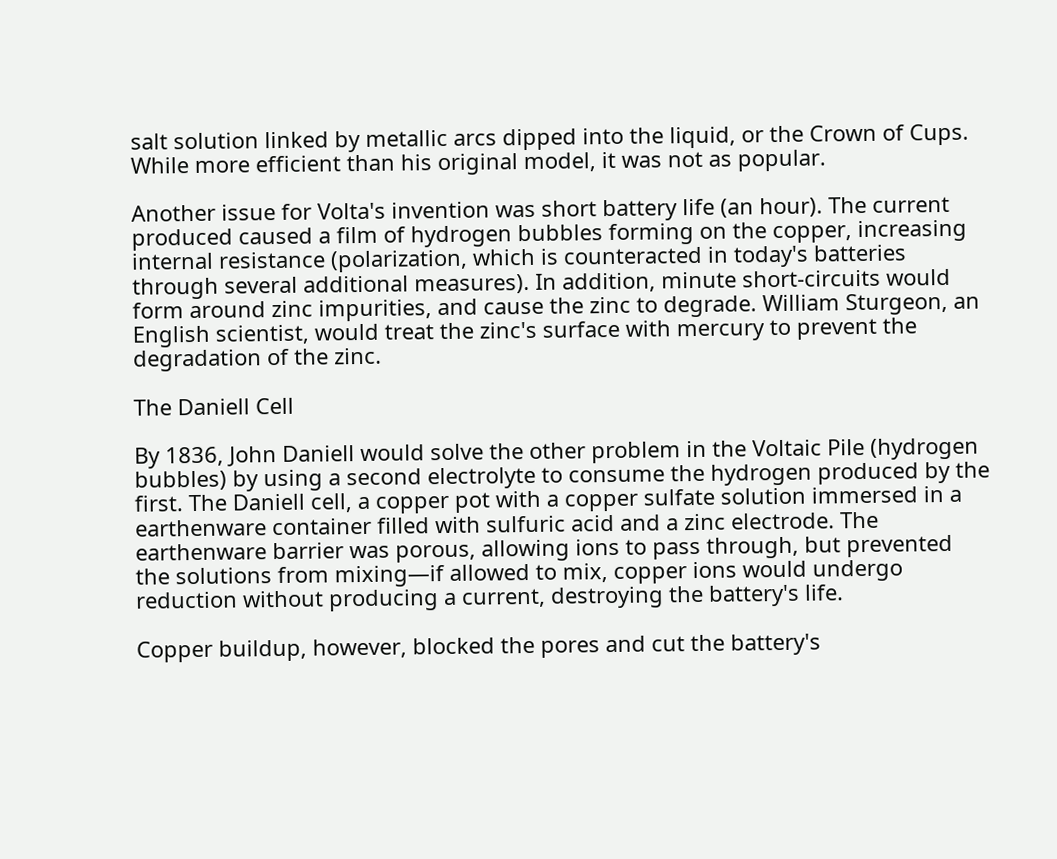salt solution linked by metallic arcs dipped into the liquid, or the Crown of Cups. While more efficient than his original model, it was not as popular.

Another issue for Volta's invention was short battery life (an hour). The current produced caused a film of hydrogen bubbles forming on the copper, increasing internal resistance (polarization, which is counteracted in today's batteries through several additional measures). In addition, minute short-circuits would form around zinc impurities, and cause the zinc to degrade. William Sturgeon, an English scientist, would treat the zinc's surface with mercury to prevent the degradation of the zinc.

The Daniell Cell

By 1836, John Daniell would solve the other problem in the Voltaic Pile (hydrogen bubbles) by using a second electrolyte to consume the hydrogen produced by the first. The Daniell cell, a copper pot with a copper sulfate solution immersed in a earthenware container filled with sulfuric acid and a zinc electrode. The earthenware barrier was porous, allowing ions to pass through, but prevented the solutions from mixing—if allowed to mix, copper ions would undergo reduction without producing a current, destroying the battery's life.

Copper buildup, however, blocked the pores and cut the battery's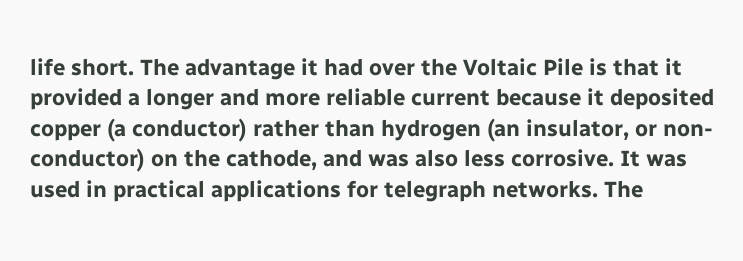life short. The advantage it had over the Voltaic Pile is that it provided a longer and more reliable current because it deposited copper (a conductor) rather than hydrogen (an insulator, or non-conductor) on the cathode, and was also less corrosive. It was used in practical applications for telegraph networks. The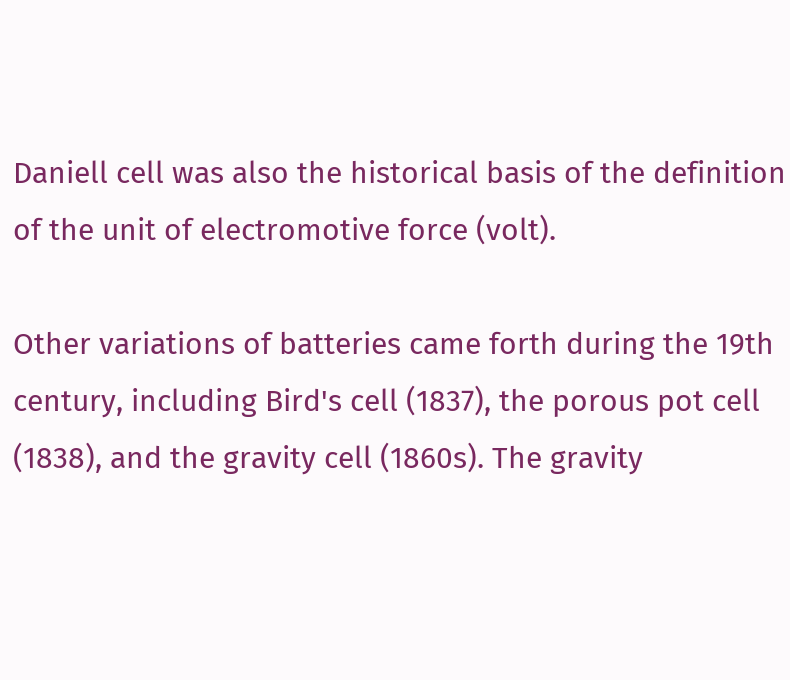Daniell cell was also the historical basis of the definition of the unit of electromotive force (volt).

Other variations of batteries came forth during the 19th century, including Bird's cell (1837), the porous pot cell (1838), and the gravity cell (1860s). The gravity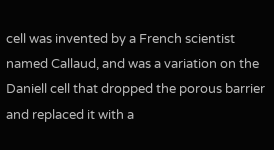cell was invented by a French scientist named Callaud, and was a variation on the Daniell cell that dropped the porous barrier and replaced it with a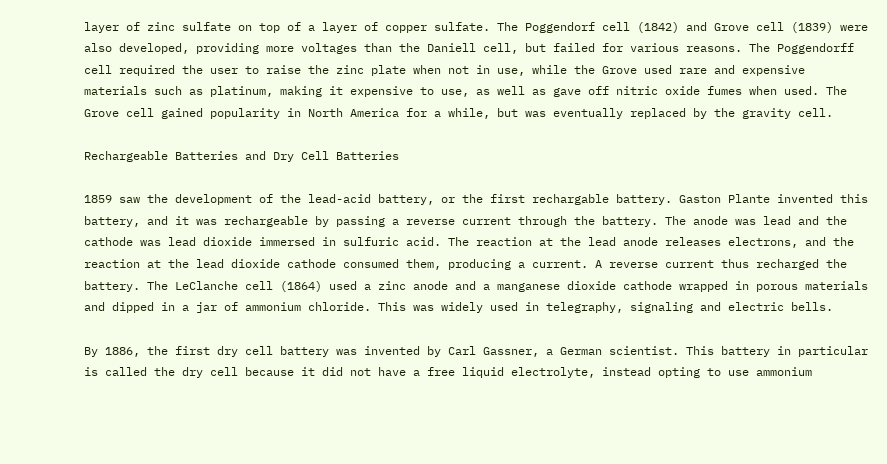layer of zinc sulfate on top of a layer of copper sulfate. The Poggendorf cell (1842) and Grove cell (1839) were also developed, providing more voltages than the Daniell cell, but failed for various reasons. The Poggendorff cell required the user to raise the zinc plate when not in use, while the Grove used rare and expensive materials such as platinum, making it expensive to use, as well as gave off nitric oxide fumes when used. The Grove cell gained popularity in North America for a while, but was eventually replaced by the gravity cell.

Rechargeable Batteries and Dry Cell Batteries

1859 saw the development of the lead-acid battery, or the first rechargable battery. Gaston Plante invented this battery, and it was rechargeable by passing a reverse current through the battery. The anode was lead and the cathode was lead dioxide immersed in sulfuric acid. The reaction at the lead anode releases electrons, and the reaction at the lead dioxide cathode consumed them, producing a current. A reverse current thus recharged the battery. The LeClanche cell (1864) used a zinc anode and a manganese dioxide cathode wrapped in porous materials and dipped in a jar of ammonium chloride. This was widely used in telegraphy, signaling and electric bells.

By 1886, the first dry cell battery was invented by Carl Gassner, a German scientist. This battery in particular is called the dry cell because it did not have a free liquid electrolyte, instead opting to use ammonium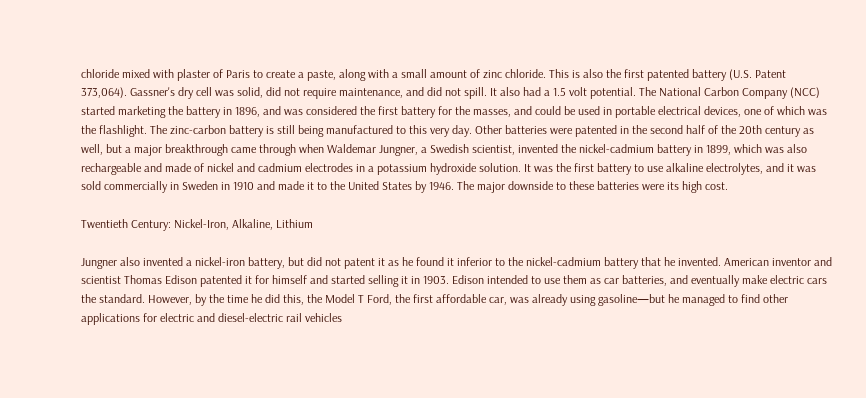chloride mixed with plaster of Paris to create a paste, along with a small amount of zinc chloride. This is also the first patented battery (U.S. Patent 373,064). Gassner's dry cell was solid, did not require maintenance, and did not spill. It also had a 1.5 volt potential. The National Carbon Company (NCC) started marketing the battery in 1896, and was considered the first battery for the masses, and could be used in portable electrical devices, one of which was the flashlight. The zinc-carbon battery is still being manufactured to this very day. Other batteries were patented in the second half of the 20th century as well, but a major breakthrough came through when Waldemar Jungner, a Swedish scientist, invented the nickel-cadmium battery in 1899, which was also rechargeable and made of nickel and cadmium electrodes in a potassium hydroxide solution. It was the first battery to use alkaline electrolytes, and it was sold commercially in Sweden in 1910 and made it to the United States by 1946. The major downside to these batteries were its high cost.

Twentieth Century: Nickel-Iron, Alkaline, Lithium

Jungner also invented a nickel-iron battery, but did not patent it as he found it inferior to the nickel-cadmium battery that he invented. American inventor and scientist Thomas Edison patented it for himself and started selling it in 1903. Edison intended to use them as car batteries, and eventually make electric cars the standard. However, by the time he did this, the Model T Ford, the first affordable car, was already using gasoline—but he managed to find other applications for electric and diesel-electric rail vehicles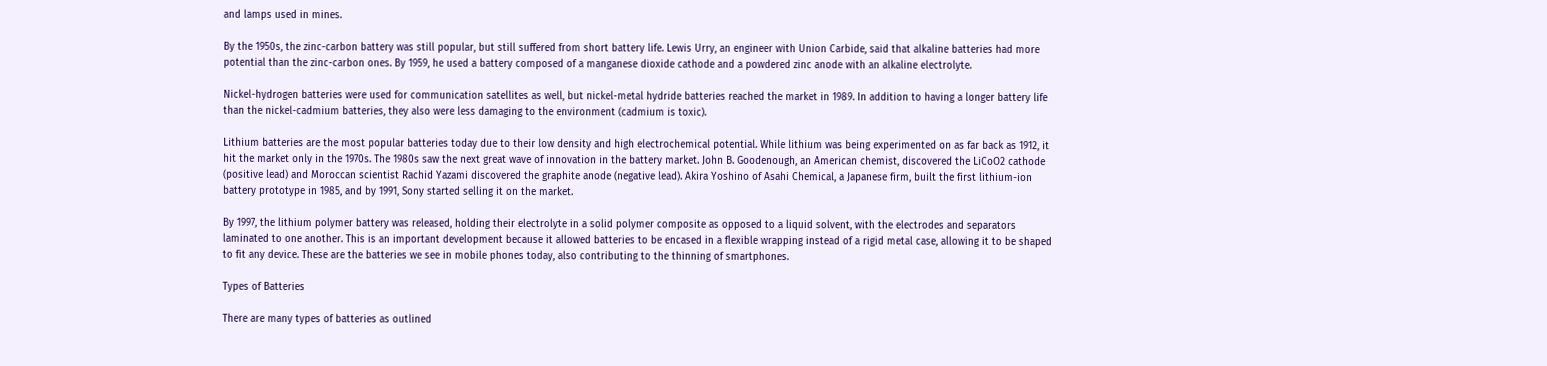and lamps used in mines.

By the 1950s, the zinc-carbon battery was still popular, but still suffered from short battery life. Lewis Urry, an engineer with Union Carbide, said that alkaline batteries had more potential than the zinc-carbon ones. By 1959, he used a battery composed of a manganese dioxide cathode and a powdered zinc anode with an alkaline electrolyte.

Nickel-hydrogen batteries were used for communication satellites as well, but nickel-metal hydride batteries reached the market in 1989. In addition to having a longer battery life than the nickel-cadmium batteries, they also were less damaging to the environment (cadmium is toxic).

Lithium batteries are the most popular batteries today due to their low density and high electrochemical potential. While lithium was being experimented on as far back as 1912, it hit the market only in the 1970s. The 1980s saw the next great wave of innovation in the battery market. John B. Goodenough, an American chemist, discovered the LiCoO2 cathode (positive lead) and Moroccan scientist Rachid Yazami discovered the graphite anode (negative lead). Akira Yoshino of Asahi Chemical, a Japanese firm, built the first lithium-ion battery prototype in 1985, and by 1991, Sony started selling it on the market.

By 1997, the lithium polymer battery was released, holding their electrolyte in a solid polymer composite as opposed to a liquid solvent, with the electrodes and separators laminated to one another. This is an important development because it allowed batteries to be encased in a flexible wrapping instead of a rigid metal case, allowing it to be shaped to fit any device. These are the batteries we see in mobile phones today, also contributing to the thinning of smartphones.

Types of Batteries

There are many types of batteries as outlined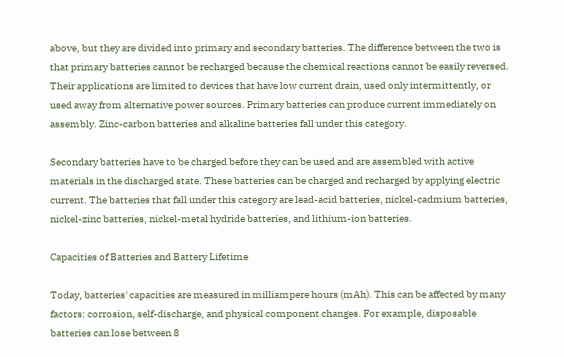above, but they are divided into primary and secondary batteries. The difference between the two is that primary batteries cannot be recharged because the chemical reactions cannot be easily reversed. Their applications are limited to devices that have low current drain, used only intermittently, or used away from alternative power sources. Primary batteries can produce current immediately on assembly. Zinc-carbon batteries and alkaline batteries fall under this category.

Secondary batteries have to be charged before they can be used and are assembled with active materials in the discharged state. These batteries can be charged and recharged by applying electric current. The batteries that fall under this category are lead-acid batteries, nickel-cadmium batteries, nickel-zinc batteries, nickel-metal hydride batteries, and lithium-ion batteries.

Capacities of Batteries and Battery Lifetime

Today, batteries' capacities are measured in milliampere hours (mAh). This can be affected by many factors: corrosion, self-discharge, and physical component changes. For example, disposable batteries can lose between 8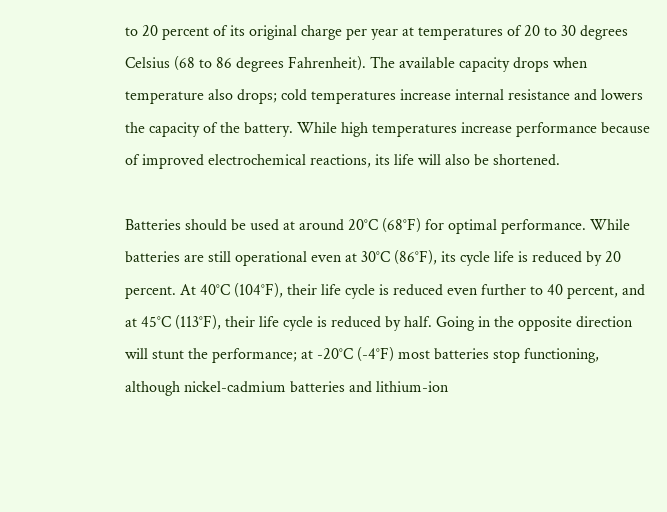to 20 percent of its original charge per year at temperatures of 20 to 30 degrees Celsius (68 to 86 degrees Fahrenheit). The available capacity drops when temperature also drops; cold temperatures increase internal resistance and lowers the capacity of the battery. While high temperatures increase performance because of improved electrochemical reactions, its life will also be shortened.

Batteries should be used at around 20°C (68°F) for optimal performance. While batteries are still operational even at 30°C (86°F), its cycle life is reduced by 20 percent. At 40°C (104°F), their life cycle is reduced even further to 40 percent, and at 45°C (113°F), their life cycle is reduced by half. Going in the opposite direction will stunt the performance; at -20°C (-4°F) most batteries stop functioning, although nickel-cadmium batteries and lithium-ion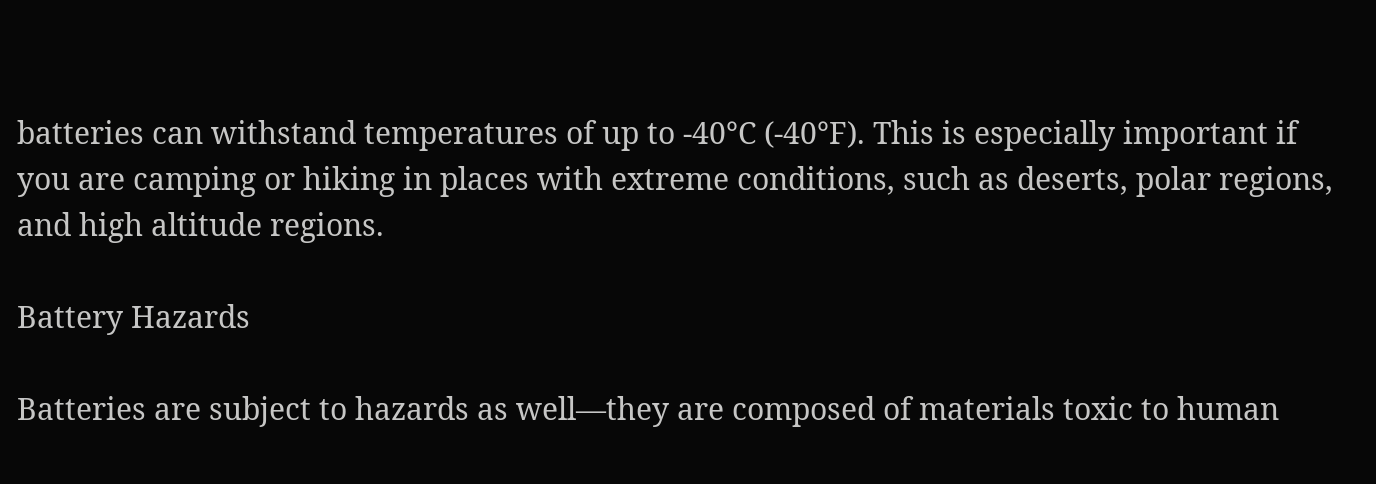batteries can withstand temperatures of up to -40°C (-40°F). This is especially important if you are camping or hiking in places with extreme conditions, such as deserts, polar regions, and high altitude regions.

Battery Hazards

Batteries are subject to hazards as well—they are composed of materials toxic to human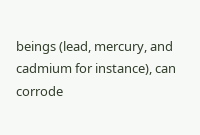beings (lead, mercury, and cadmium for instance), can corrode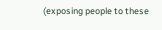(exposing people to these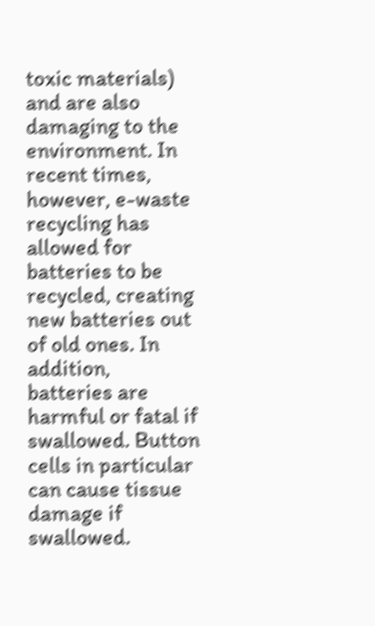toxic materials) and are also damaging to the environment. In recent times, however, e-waste recycling has allowed for batteries to be recycled, creating new batteries out of old ones. In addition, batteries are harmful or fatal if swallowed. Button cells in particular can cause tissue damage if swallowed.